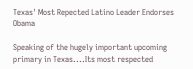Texas' Most Repected Latino Leader Endorses Obama

Speaking of the hugely important upcoming primary in Texas....Its most respected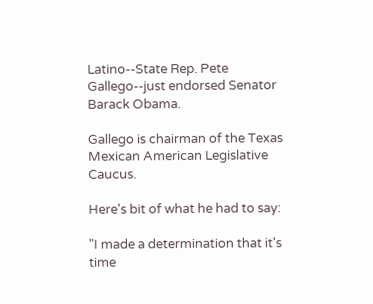Latino--State Rep. Pete Gallego--just endorsed Senator Barack Obama.

Gallego is chairman of the Texas Mexican American Legislative Caucus.

Here's bit of what he had to say:

"I made a determination that it's time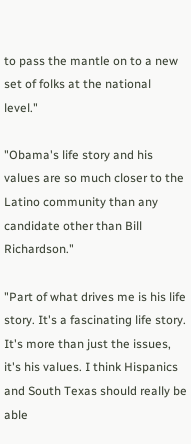to pass the mantle on to a new set of folks at the national level."

"Obama's life story and his values are so much closer to the Latino community than any candidate other than Bill Richardson."

"Part of what drives me is his life story. It's a fascinating life story. It's more than just the issues, it's his values. I think Hispanics and South Texas should really be able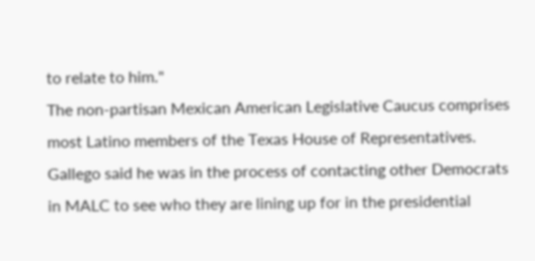to relate to him."
The non-partisan Mexican American Legislative Caucus comprises most Latino members of the Texas House of Representatives. Gallego said he was in the process of contacting other Democrats in MALC to see who they are lining up for in the presidential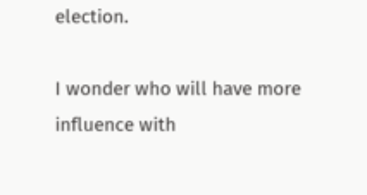election.

I wonder who will have more influence with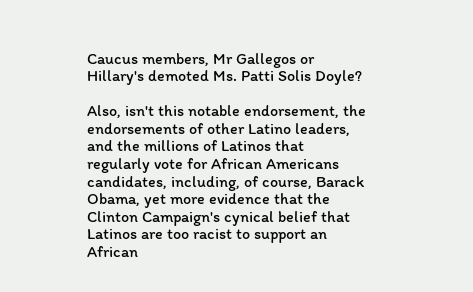Caucus members, Mr Gallegos or Hillary's demoted Ms. Patti Solis Doyle?

Also, isn't this notable endorsement, the endorsements of other Latino leaders, and the millions of Latinos that regularly vote for African Americans candidates, including, of course, Barack Obama, yet more evidence that the Clinton Campaign's cynical belief that Latinos are too racist to support an African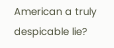American a truly despicable lie?